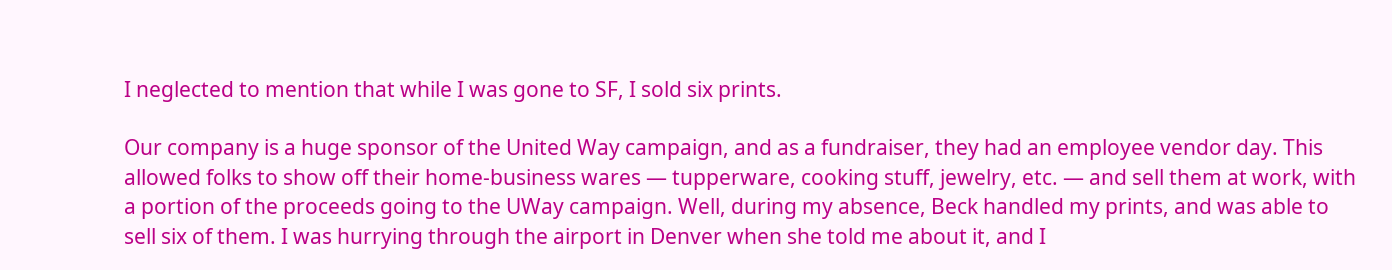I neglected to mention that while I was gone to SF, I sold six prints.

Our company is a huge sponsor of the United Way campaign, and as a fundraiser, they had an employee vendor day. This allowed folks to show off their home-business wares — tupperware, cooking stuff, jewelry, etc. — and sell them at work, with a portion of the proceeds going to the UWay campaign. Well, during my absence, Beck handled my prints, and was able to sell six of them. I was hurrying through the airport in Denver when she told me about it, and I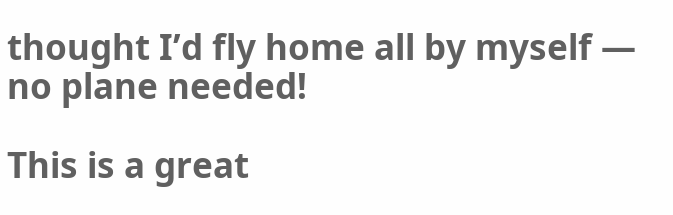thought I’d fly home all by myself — no plane needed!

This is a great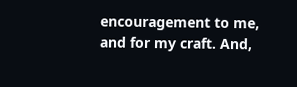encouragement to me, and for my craft. And,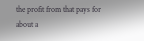the profit from that pays for about a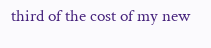third of the cost of my new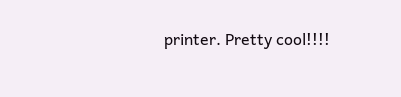printer. Pretty cool!!!!